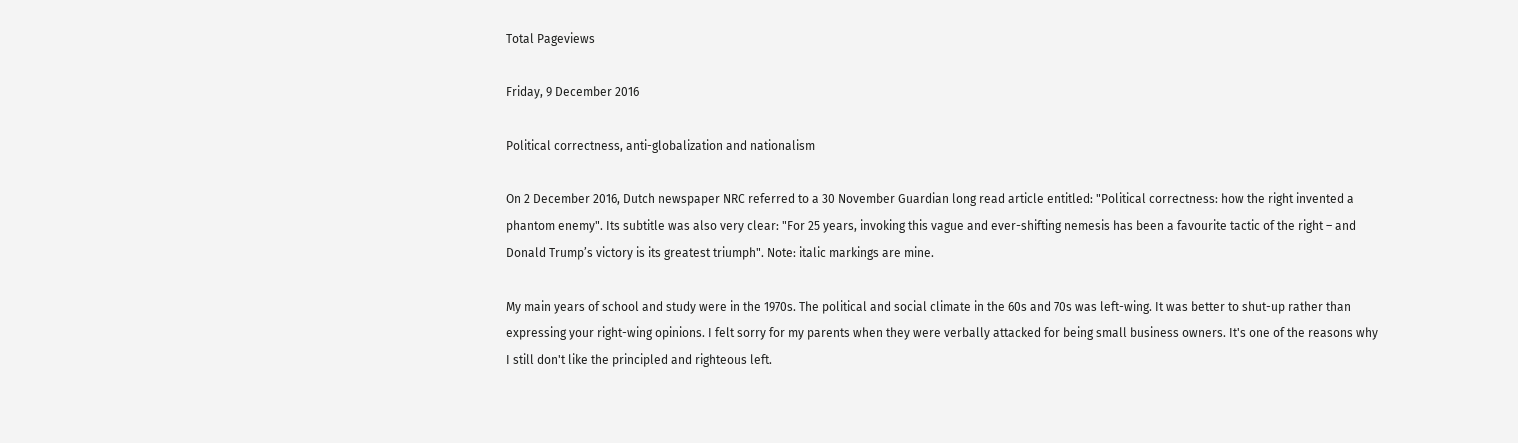Total Pageviews

Friday, 9 December 2016

Political correctness, anti-globalization and nationalism

On 2 December 2016, Dutch newspaper NRC referred to a 30 November Guardian long read article entitled: "Political correctness: how the right invented a phantom enemy". Its subtitle was also very clear: "For 25 years, invoking this vague and ever-shifting nemesis has been a favourite tactic of the right – and Donald Trump’s victory is its greatest triumph". Note: italic markings are mine.

My main years of school and study were in the 1970s. The political and social climate in the 60s and 70s was left-wing. It was better to shut-up rather than expressing your right-wing opinions. I felt sorry for my parents when they were verbally attacked for being small business owners. It's one of the reasons why I still don't like the principled and righteous left.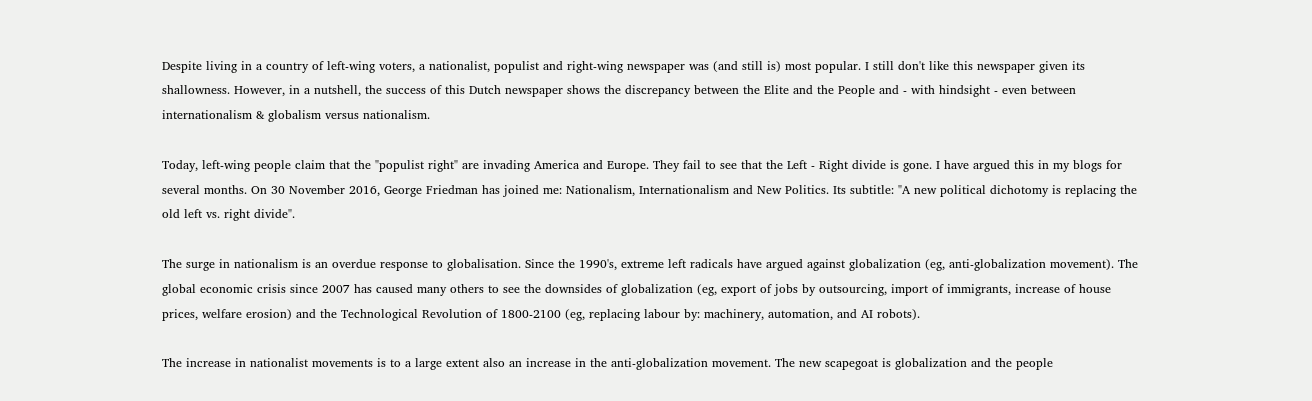Despite living in a country of left-wing voters, a nationalist, populist and right-wing newspaper was (and still is) most popular. I still don't like this newspaper given its shallowness. However, in a nutshell, the success of this Dutch newspaper shows the discrepancy between the Elite and the People and - with hindsight - even between internationalism & globalism versus nationalism.

Today, left-wing people claim that the "populist right" are invading America and Europe. They fail to see that the Left - Right divide is gone. I have argued this in my blogs for several months. On 30 November 2016, George Friedman has joined me: Nationalism, Internationalism and New Politics. Its subtitle: "A new political dichotomy is replacing the old left vs. right divide".

The surge in nationalism is an overdue response to globalisation. Since the 1990's, extreme left radicals have argued against globalization (eg, anti-globalization movement). The global economic crisis since 2007 has caused many others to see the downsides of globalization (eg, export of jobs by outsourcing, import of immigrants, increase of house prices, welfare erosion) and the Technological Revolution of 1800-2100 (eg, replacing labour by: machinery, automation, and AI robots).

The increase in nationalist movements is to a large extent also an increase in the anti-globalization movement. The new scapegoat is globalization and the people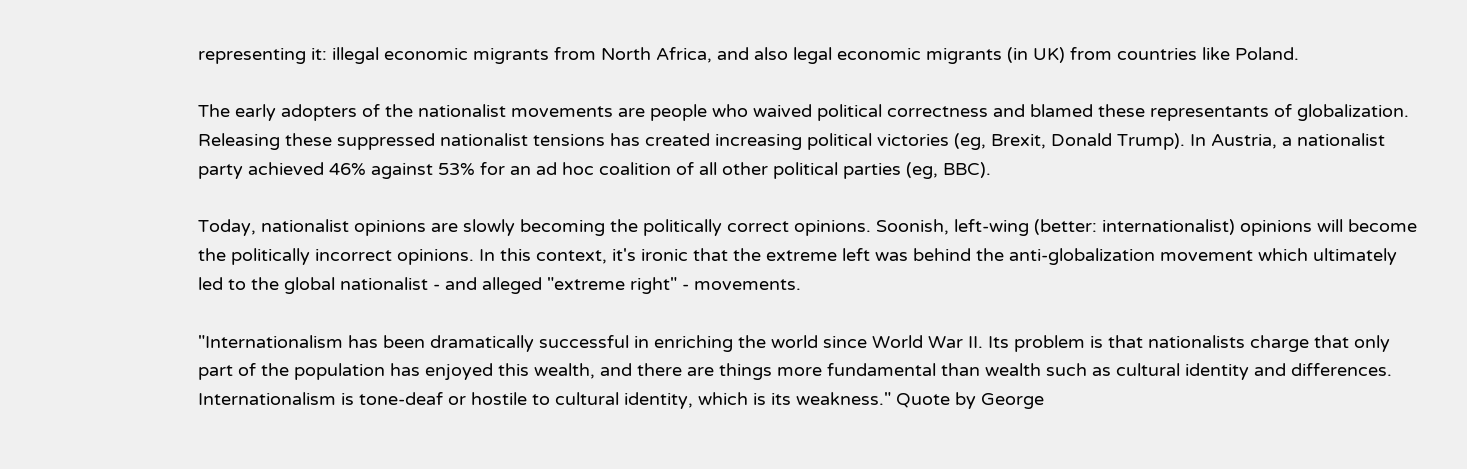representing it: illegal economic migrants from North Africa, and also legal economic migrants (in UK) from countries like Poland.

The early adopters of the nationalist movements are people who waived political correctness and blamed these representants of globalization. Releasing these suppressed nationalist tensions has created increasing political victories (eg, Brexit, Donald Trump). In Austria, a nationalist party achieved 46% against 53% for an ad hoc coalition of all other political parties (eg, BBC).

Today, nationalist opinions are slowly becoming the politically correct opinions. Soonish, left-wing (better: internationalist) opinions will become the politically incorrect opinions. In this context, it's ironic that the extreme left was behind the anti-globalization movement which ultimately led to the global nationalist - and alleged "extreme right" - movements.

"Internationalism has been dramatically successful in enriching the world since World War II. Its problem is that nationalists charge that only part of the population has enjoyed this wealth, and there are things more fundamental than wealth such as cultural identity and differences. Internationalism is tone-deaf or hostile to cultural identity, which is its weakness." Quote by George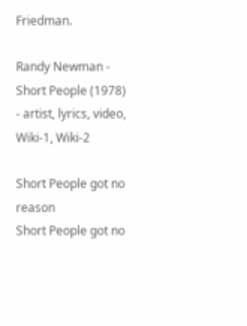Friedman.

Randy Newman - Short People (1978) - artist, lyrics, video, Wiki-1, Wiki-2

Short People got no reason
Short People got no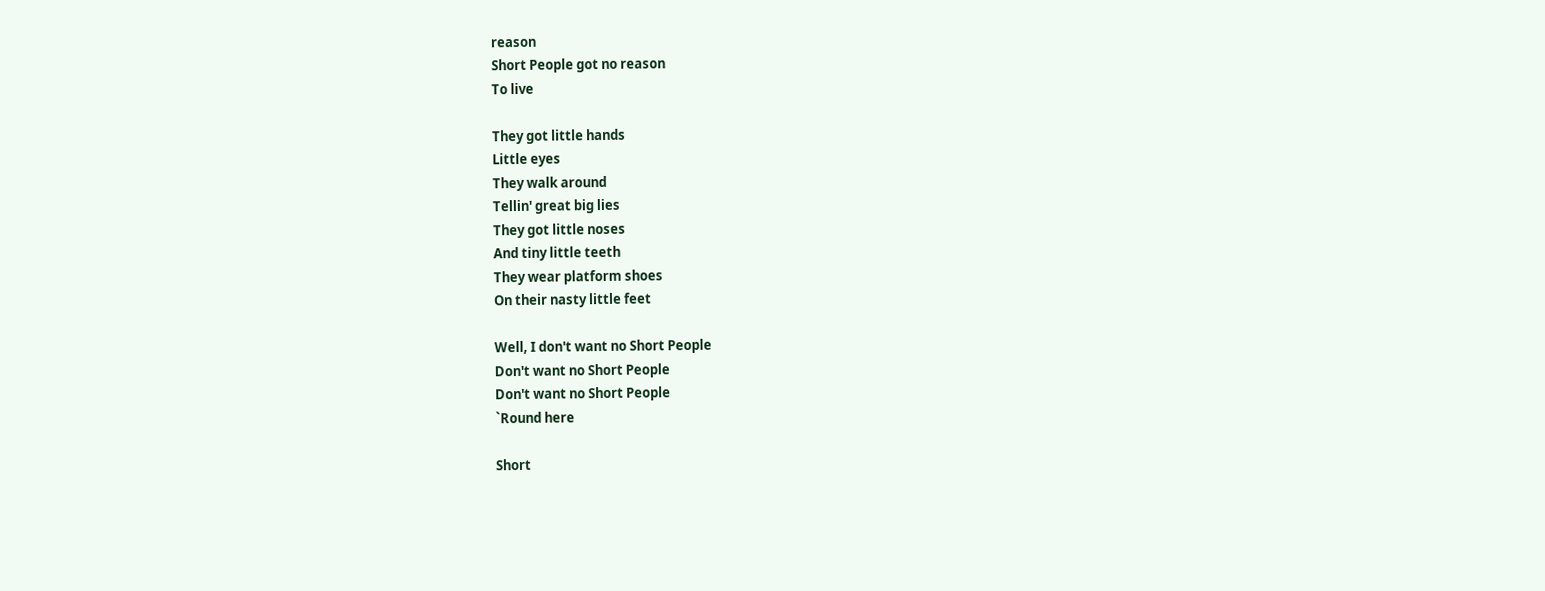reason
Short People got no reason
To live

They got little hands
Little eyes
They walk around
Tellin' great big lies
They got little noses
And tiny little teeth
They wear platform shoes
On their nasty little feet

Well, I don't want no Short People
Don't want no Short People
Don't want no Short People
`Round here

Short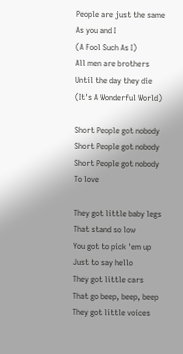People are just the same
As you and I
(A Fool Such As I)
All men are brothers
Until the day they die
(It's A Wonderful World)

Short People got nobody
Short People got nobody
Short People got nobody
To love

They got little baby legs
That stand so low
You got to pick 'em up
Just to say hello
They got little cars
That go beep, beep, beep
They got little voices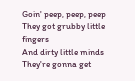Goin' peep, peep, peep
They got grubby little fingers
And dirty little minds
They're gonna get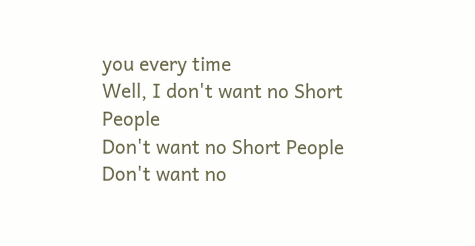you every time
Well, I don't want no Short People
Don't want no Short People
Don't want no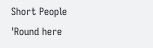Short People
'Round here